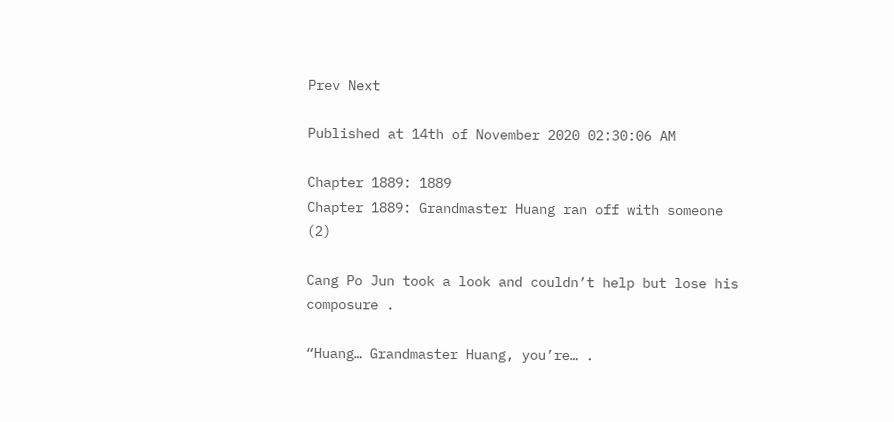Prev Next

Published at 14th of November 2020 02:30:06 AM

Chapter 1889: 1889
Chapter 1889: Grandmaster Huang ran off with someone (2)

Cang Po Jun took a look and couldn’t help but lose his composure .

“Huang… Grandmaster Huang, you’re… .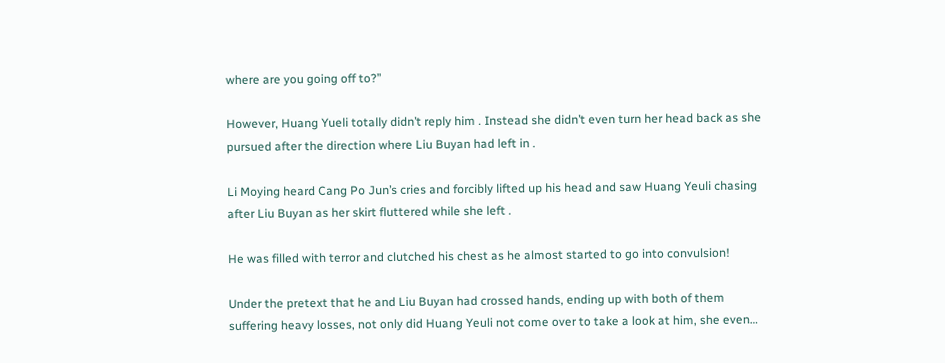where are you going off to?”

However, Huang Yueli totally didn’t reply him . Instead she didn’t even turn her head back as she pursued after the direction where Liu Buyan had left in .

Li Moying heard Cang Po Jun’s cries and forcibly lifted up his head and saw Huang Yeuli chasing after Liu Buyan as her skirt fluttered while she left .

He was filled with terror and clutched his chest as he almost started to go into convulsion!

Under the pretext that he and Liu Buyan had crossed hands, ending up with both of them suffering heavy losses, not only did Huang Yeuli not come over to take a look at him, she even…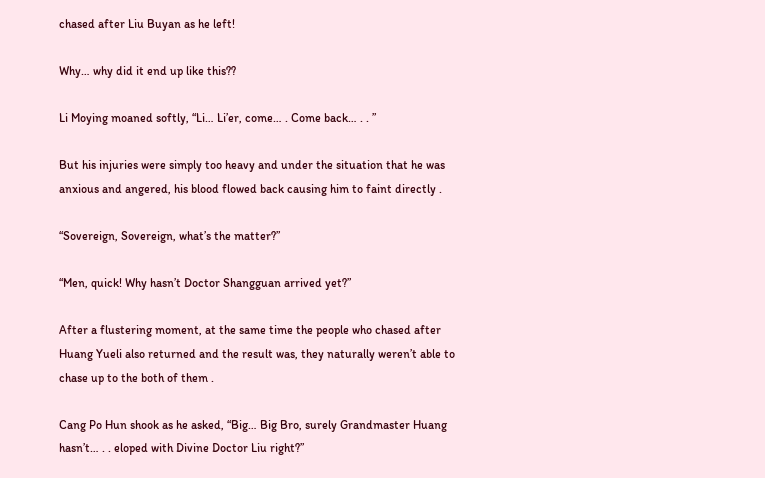chased after Liu Buyan as he left!

Why… why did it end up like this??

Li Moying moaned softly, “Li… Li’er, come… . Come back… . . ”

But his injuries were simply too heavy and under the situation that he was anxious and angered, his blood flowed back causing him to faint directly .

“Sovereign, Sovereign, what’s the matter?”

“Men, quick! Why hasn’t Doctor Shangguan arrived yet?”

After a flustering moment, at the same time the people who chased after Huang Yueli also returned and the result was, they naturally weren’t able to chase up to the both of them .

Cang Po Hun shook as he asked, “Big… Big Bro, surely Grandmaster Huang hasn’t… . . eloped with Divine Doctor Liu right?”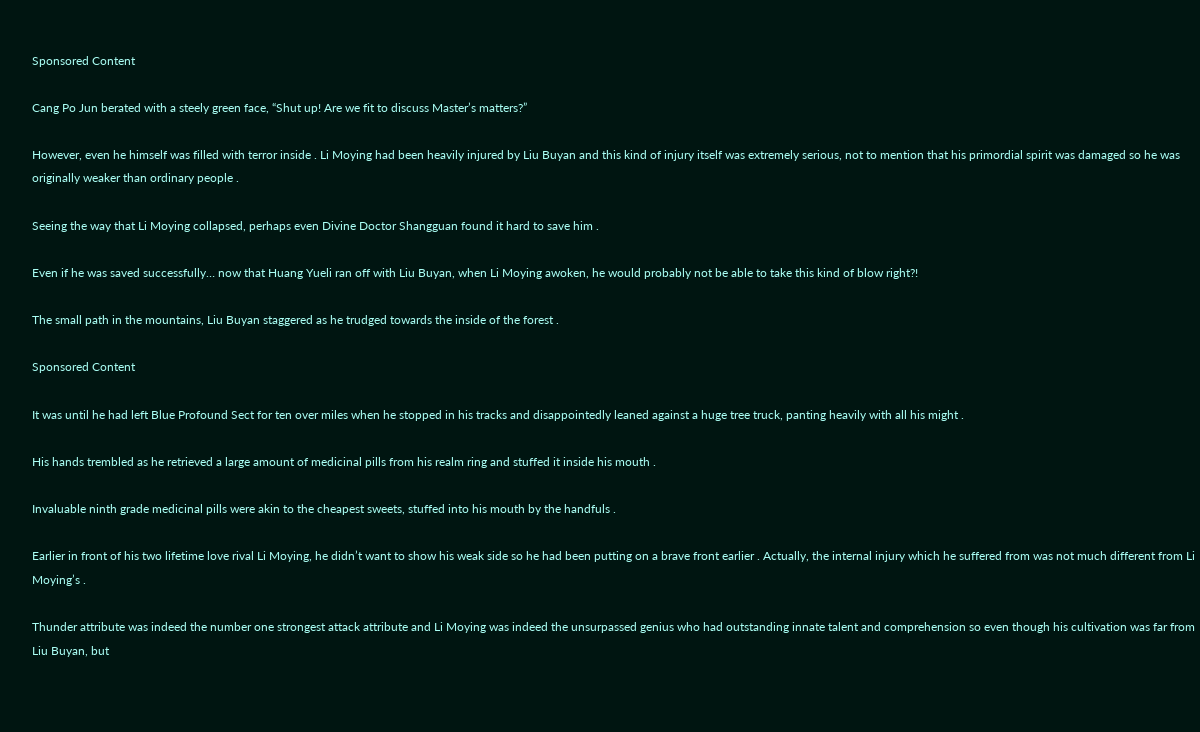Sponsored Content

Cang Po Jun berated with a steely green face, “Shut up! Are we fit to discuss Master’s matters?”

However, even he himself was filled with terror inside . Li Moying had been heavily injured by Liu Buyan and this kind of injury itself was extremely serious, not to mention that his primordial spirit was damaged so he was originally weaker than ordinary people .

Seeing the way that Li Moying collapsed, perhaps even Divine Doctor Shangguan found it hard to save him .

Even if he was saved successfully… now that Huang Yueli ran off with Liu Buyan, when Li Moying awoken, he would probably not be able to take this kind of blow right?!

The small path in the mountains, Liu Buyan staggered as he trudged towards the inside of the forest .

Sponsored Content

It was until he had left Blue Profound Sect for ten over miles when he stopped in his tracks and disappointedly leaned against a huge tree truck, panting heavily with all his might .

His hands trembled as he retrieved a large amount of medicinal pills from his realm ring and stuffed it inside his mouth .

Invaluable ninth grade medicinal pills were akin to the cheapest sweets, stuffed into his mouth by the handfuls .

Earlier in front of his two lifetime love rival Li Moying, he didn’t want to show his weak side so he had been putting on a brave front earlier . Actually, the internal injury which he suffered from was not much different from Li Moying’s .

Thunder attribute was indeed the number one strongest attack attribute and Li Moying was indeed the unsurpassed genius who had outstanding innate talent and comprehension so even though his cultivation was far from Liu Buyan, but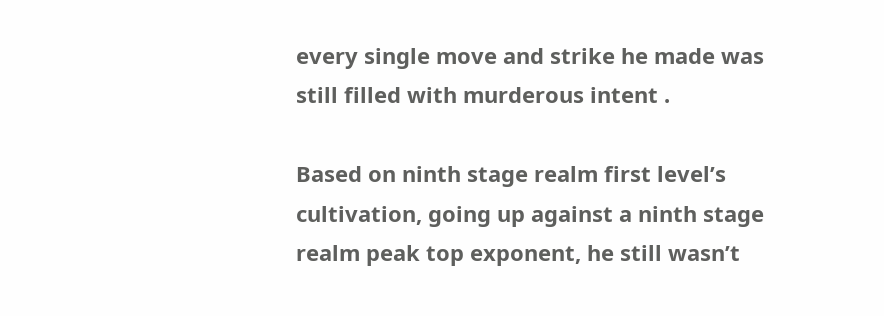every single move and strike he made was still filled with murderous intent .

Based on ninth stage realm first level’s cultivation, going up against a ninth stage realm peak top exponent, he still wasn’t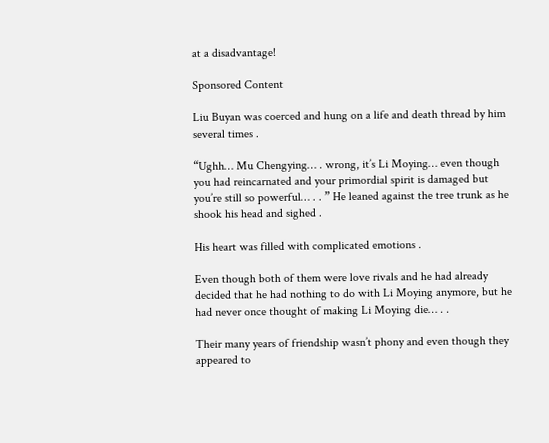at a disadvantage!

Sponsored Content

Liu Buyan was coerced and hung on a life and death thread by him several times .

“Ughh… Mu Chengying… . wrong, it’s Li Moying… even though you had reincarnated and your primordial spirit is damaged but you’re still so powerful… . . ” He leaned against the tree trunk as he shook his head and sighed .

His heart was filled with complicated emotions .

Even though both of them were love rivals and he had already decided that he had nothing to do with Li Moying anymore, but he had never once thought of making Li Moying die… . .

Their many years of friendship wasn’t phony and even though they appeared to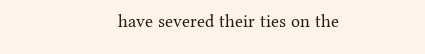have severed their ties on the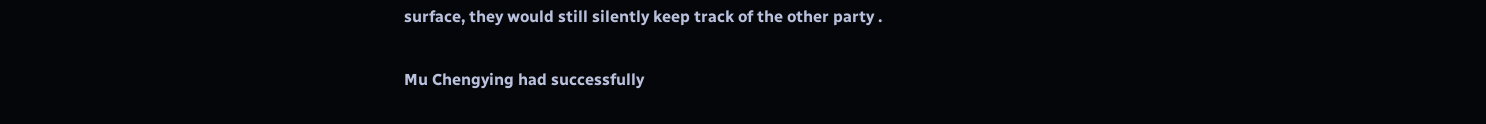surface, they would still silently keep track of the other party .

Mu Chengying had successfully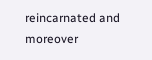reincarnated and moreover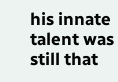his innate talent was still that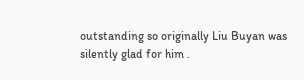outstanding so originally Liu Buyan was silently glad for him .